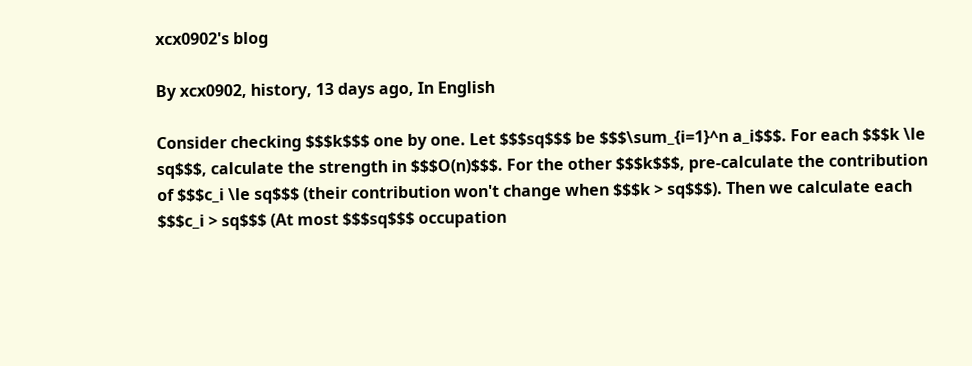xcx0902's blog

By xcx0902, history, 13 days ago, In English

Consider checking $$$k$$$ one by one. Let $$$sq$$$ be $$$\sum_{i=1}^n a_i$$$. For each $$$k \le sq$$$, calculate the strength in $$$O(n)$$$. For the other $$$k$$$, pre-calculate the contribution of $$$c_i \le sq$$$ (their contribution won't change when $$$k > sq$$$). Then we calculate each $$$c_i > sq$$$ (At most $$$sq$$$ occupation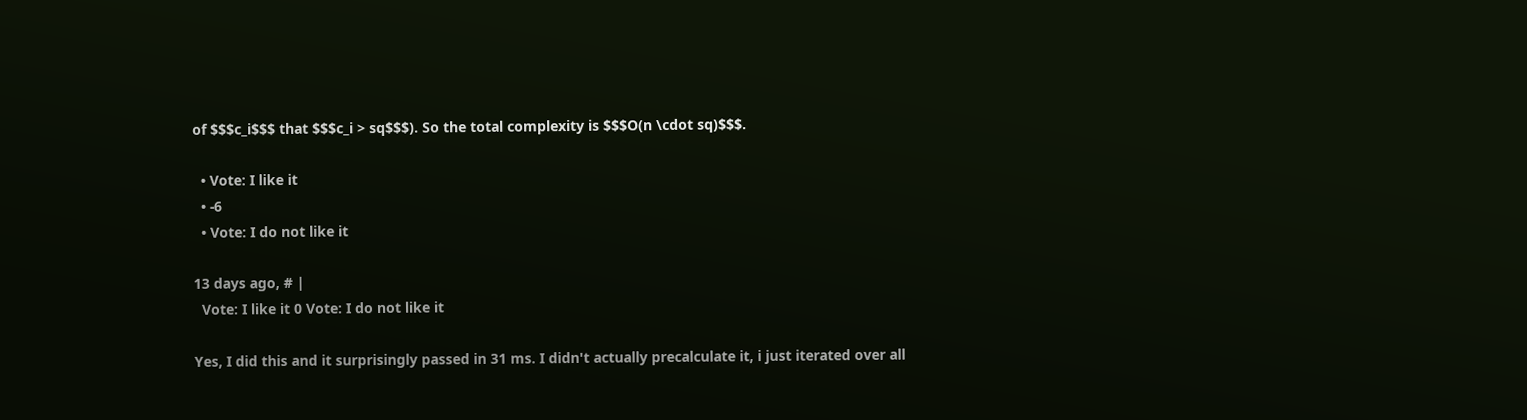of $$$c_i$$$ that $$$c_i > sq$$$). So the total complexity is $$$O(n \cdot sq)$$$.

  • Vote: I like it
  • -6
  • Vote: I do not like it

13 days ago, # |
  Vote: I like it 0 Vote: I do not like it

Yes, I did this and it surprisingly passed in 31 ms. I didn't actually precalculate it, i just iterated over all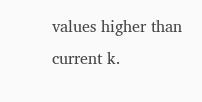values higher than current k.